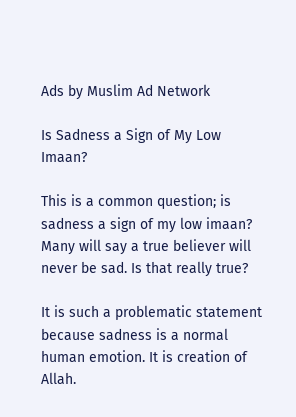Ads by Muslim Ad Network

Is Sadness a Sign of My Low Imaan?

This is a common question; is sadness a sign of my low imaan? Many will say a true believer will never be sad. Is that really true?

It is such a problematic statement because sadness is a normal human emotion. It is creation of Allah.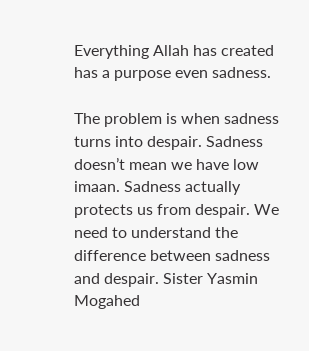Everything Allah has created has a purpose even sadness.

The problem is when sadness turns into despair. Sadness doesn’t mean we have low imaan. Sadness actually protects us from despair. We need to understand the difference between sadness and despair. Sister Yasmin Mogahed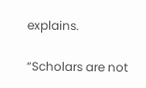explains.

“Scholars are not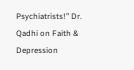Psychiatrists!” Dr. Qadhi on Faith & Depression